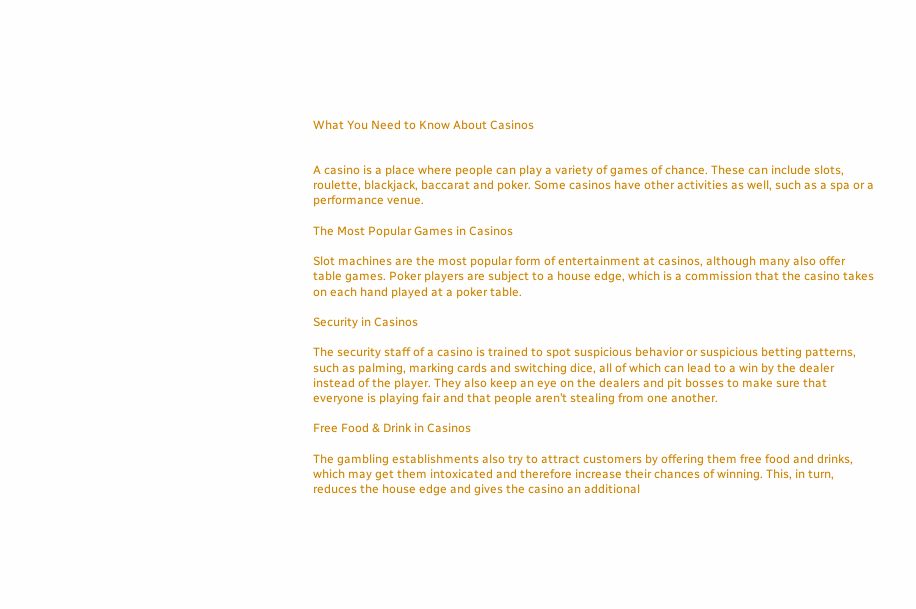What You Need to Know About Casinos


A casino is a place where people can play a variety of games of chance. These can include slots, roulette, blackjack, baccarat and poker. Some casinos have other activities as well, such as a spa or a performance venue.

The Most Popular Games in Casinos

Slot machines are the most popular form of entertainment at casinos, although many also offer table games. Poker players are subject to a house edge, which is a commission that the casino takes on each hand played at a poker table.

Security in Casinos

The security staff of a casino is trained to spot suspicious behavior or suspicious betting patterns, such as palming, marking cards and switching dice, all of which can lead to a win by the dealer instead of the player. They also keep an eye on the dealers and pit bosses to make sure that everyone is playing fair and that people aren’t stealing from one another.

Free Food & Drink in Casinos

The gambling establishments also try to attract customers by offering them free food and drinks, which may get them intoxicated and therefore increase their chances of winning. This, in turn, reduces the house edge and gives the casino an additional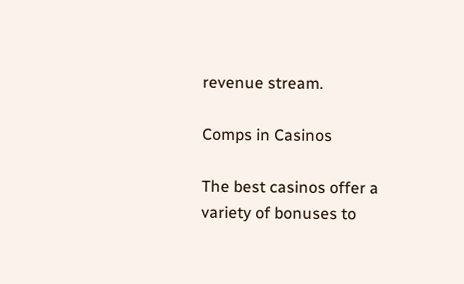revenue stream.

Comps in Casinos

The best casinos offer a variety of bonuses to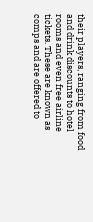their players, ranging from food and drink discounts to hotel rooms and even free airline tickets. These are known as comps and are offered to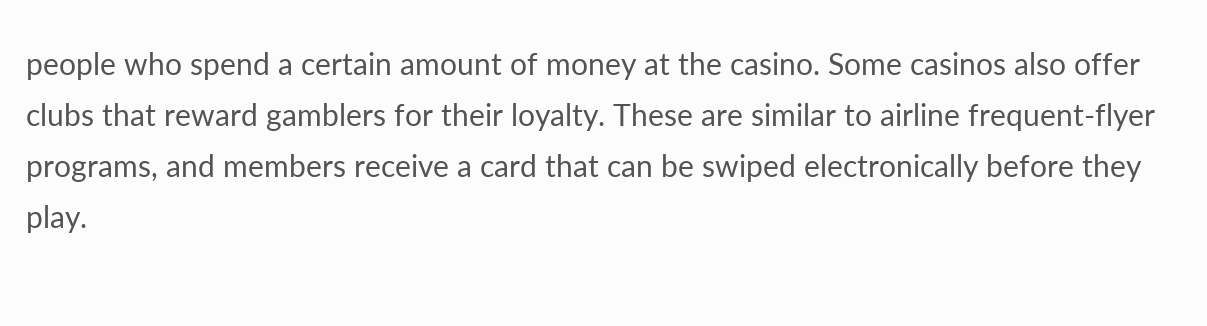people who spend a certain amount of money at the casino. Some casinos also offer clubs that reward gamblers for their loyalty. These are similar to airline frequent-flyer programs, and members receive a card that can be swiped electronically before they play.